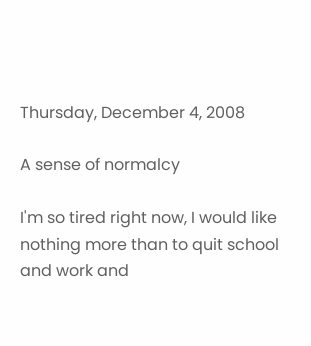Thursday, December 4, 2008

A sense of normalcy

I'm so tired right now, I would like nothing more than to quit school and work and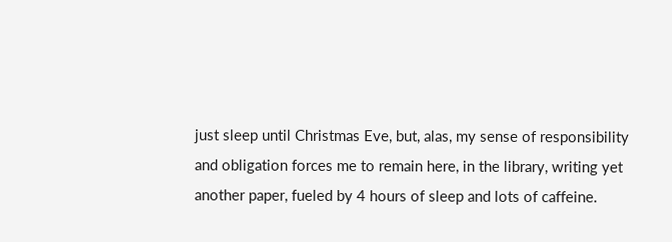just sleep until Christmas Eve, but, alas, my sense of responsibility and obligation forces me to remain here, in the library, writing yet another paper, fueled by 4 hours of sleep and lots of caffeine.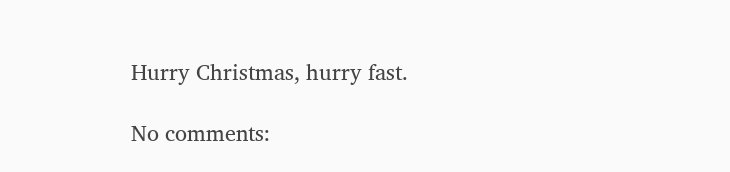Hurry Christmas, hurry fast.

No comments: